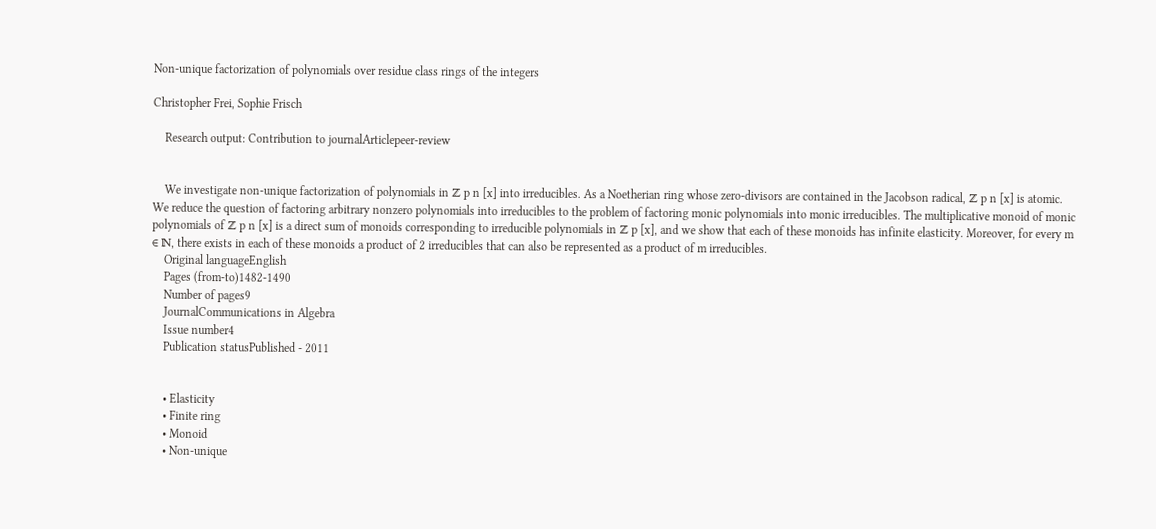Non-unique factorization of polynomials over residue class rings of the integers

Christopher Frei, Sophie Frisch

    Research output: Contribution to journalArticlepeer-review


    We investigate non-unique factorization of polynomials in ℤ p n [x] into irreducibles. As a Noetherian ring whose zero-divisors are contained in the Jacobson radical, ℤ p n [x] is atomic. We reduce the question of factoring arbitrary nonzero polynomials into irreducibles to the problem of factoring monic polynomials into monic irreducibles. The multiplicative monoid of monic polynomials of ℤ p n [x] is a direct sum of monoids corresponding to irreducible polynomials in ℤ p [x], and we show that each of these monoids has infinite elasticity. Moreover, for every m ∈ ℕ, there exists in each of these monoids a product of 2 irreducibles that can also be represented as a product of m irreducibles.
    Original languageEnglish
    Pages (from-to)1482-1490
    Number of pages9
    JournalCommunications in Algebra
    Issue number4
    Publication statusPublished - 2011


    • Elasticity
    • Finite ring
    • Monoid
    • Non-unique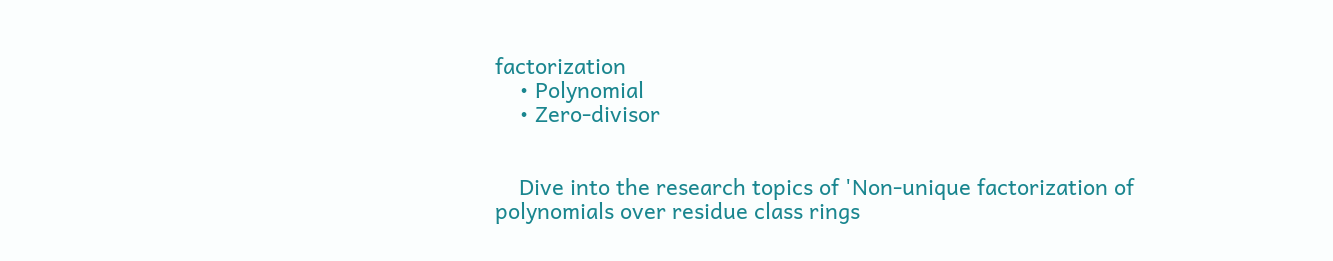factorization
    • Polynomial
    • Zero-divisor


    Dive into the research topics of 'Non-unique factorization of polynomials over residue class rings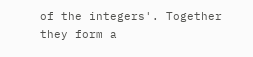of the integers'. Together they form a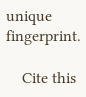unique fingerprint.

    Cite this